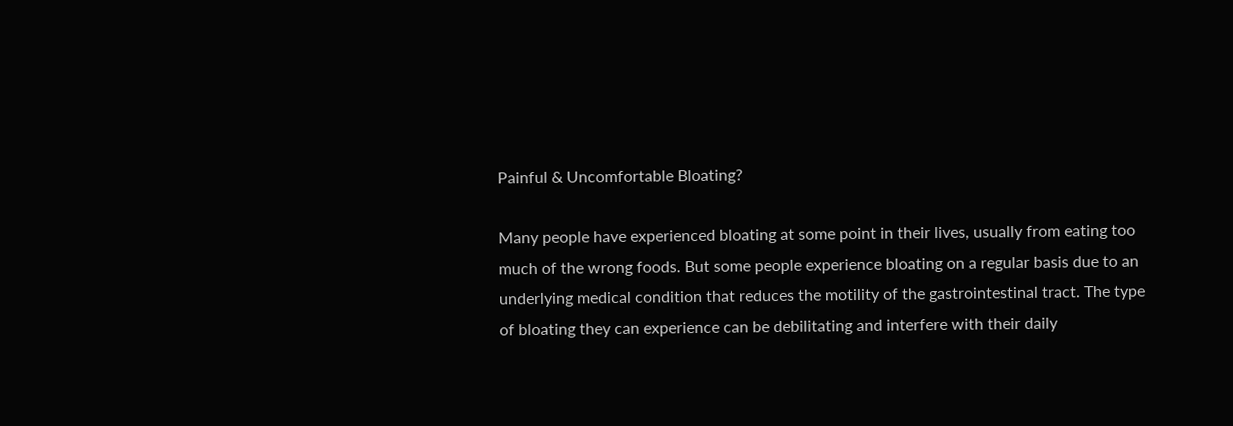Painful & Uncomfortable Bloating?

Many people have experienced bloating at some point in their lives, usually from eating too much of the wrong foods. But some people experience bloating on a regular basis due to an underlying medical condition that reduces the motility of the gastrointestinal tract. The type of bloating they can experience can be debilitating and interfere with their daily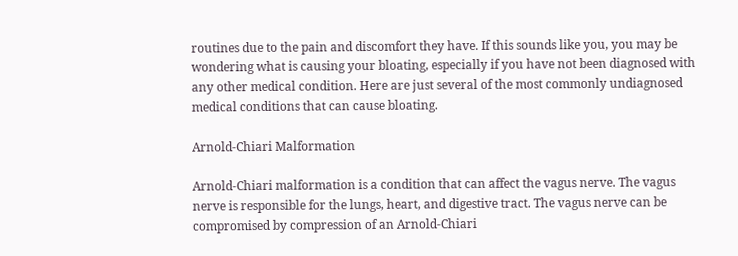routines due to the pain and discomfort they have. If this sounds like you, you may be wondering what is causing your bloating, especially if you have not been diagnosed with any other medical condition. Here are just several of the most commonly undiagnosed medical conditions that can cause bloating.

Arnold-Chiari Malformation

Arnold-Chiari malformation is a condition that can affect the vagus nerve. The vagus nerve is responsible for the lungs, heart, and digestive tract. The vagus nerve can be compromised by compression of an Arnold-Chiari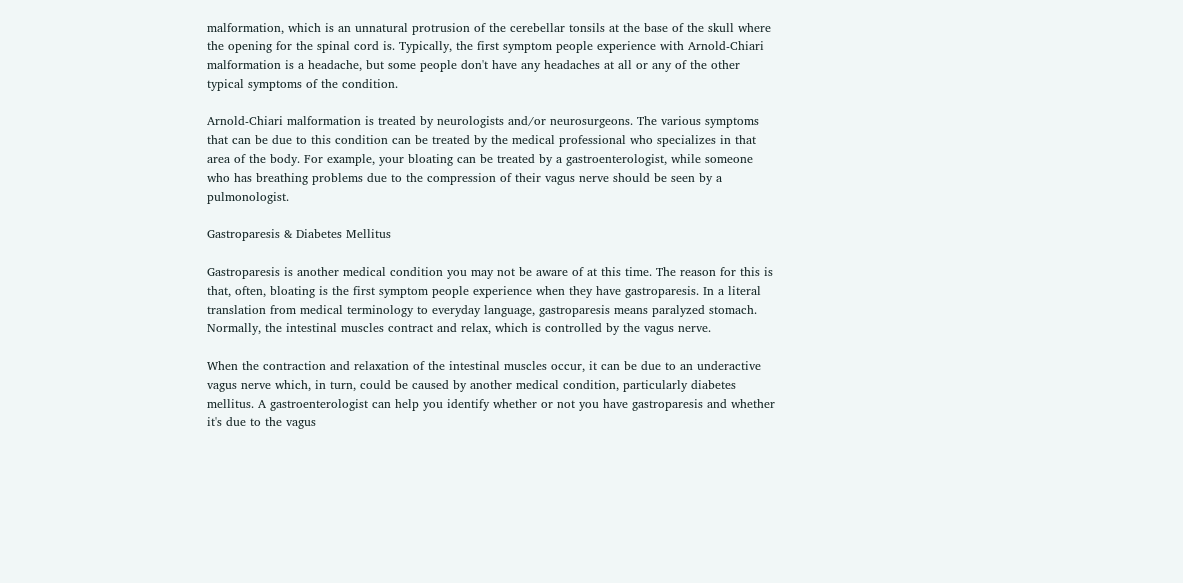malformation, which is an unnatural protrusion of the cerebellar tonsils at the base of the skull where the opening for the spinal cord is. Typically, the first symptom people experience with Arnold-Chiari malformation is a headache, but some people don't have any headaches at all or any of the other typical symptoms of the condition.

Arnold-Chiari malformation is treated by neurologists and/or neurosurgeons. The various symptoms that can be due to this condition can be treated by the medical professional who specializes in that area of the body. For example, your bloating can be treated by a gastroenterologist, while someone who has breathing problems due to the compression of their vagus nerve should be seen by a pulmonologist.

Gastroparesis & Diabetes Mellitus

Gastroparesis is another medical condition you may not be aware of at this time. The reason for this is that, often, bloating is the first symptom people experience when they have gastroparesis. In a literal translation from medical terminology to everyday language, gastroparesis means paralyzed stomach. Normally, the intestinal muscles contract and relax, which is controlled by the vagus nerve.

When the contraction and relaxation of the intestinal muscles occur, it can be due to an underactive vagus nerve which, in turn, could be caused by another medical condition, particularly diabetes mellitus. A gastroenterologist can help you identify whether or not you have gastroparesis and whether it's due to the vagus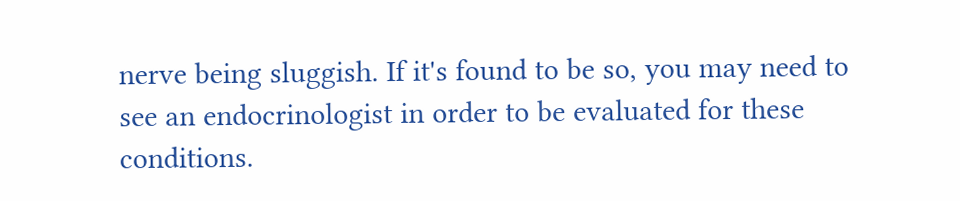nerve being sluggish. If it's found to be so, you may need to see an endocrinologist in order to be evaluated for these conditions.